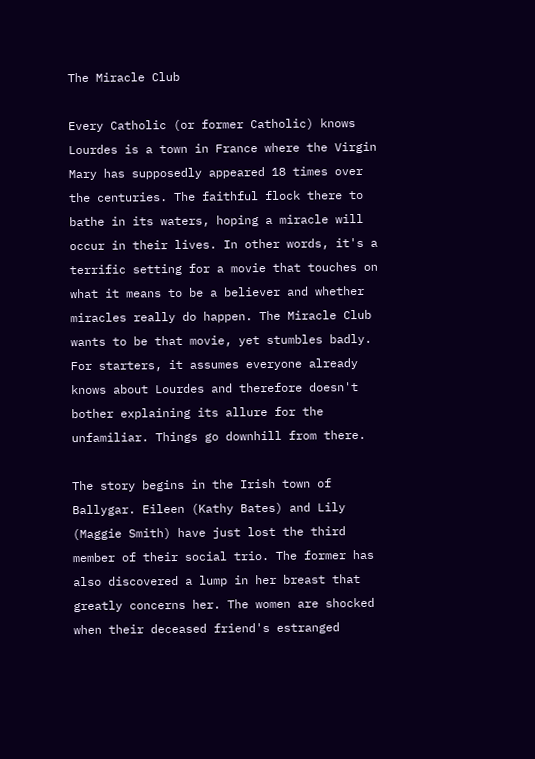The Miracle Club

Every Catholic (or former Catholic) knows Lourdes is a town in France where the Virgin Mary has supposedly appeared 18 times over the centuries. The faithful flock there to bathe in its waters, hoping a miracle will occur in their lives. In other words, it's a terrific setting for a movie that touches on what it means to be a believer and whether miracles really do happen. The Miracle Club wants to be that movie, yet stumbles badly. For starters, it assumes everyone already knows about Lourdes and therefore doesn't bother explaining its allure for the unfamiliar. Things go downhill from there.

The story begins in the Irish town of Ballygar. Eileen (Kathy Bates) and Lily (Maggie Smith) have just lost the third member of their social trio. The former has also discovered a lump in her breast that greatly concerns her. The women are shocked when their deceased friend's estranged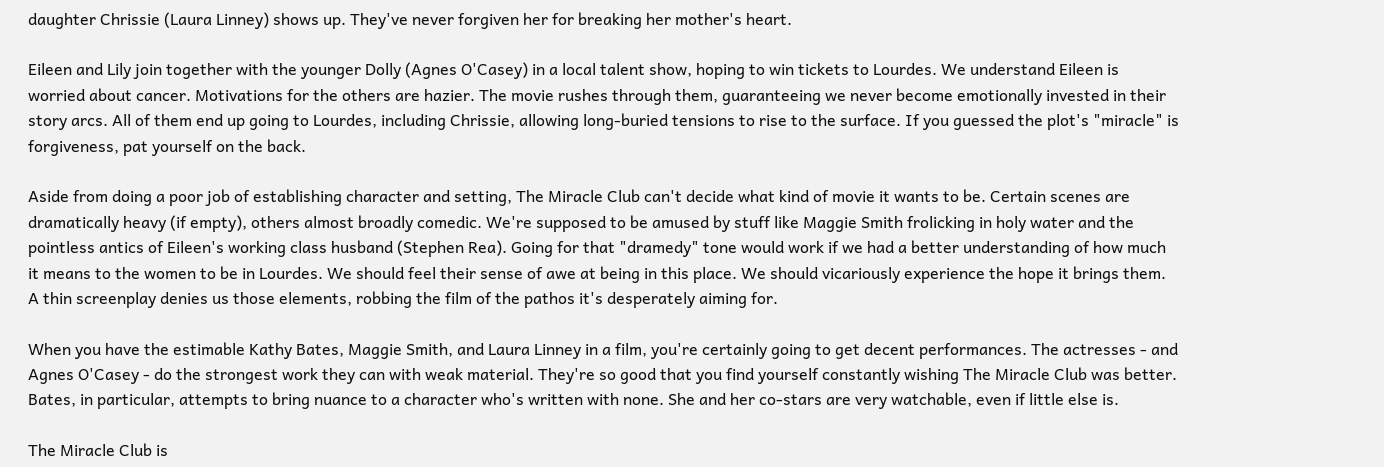daughter Chrissie (Laura Linney) shows up. They've never forgiven her for breaking her mother's heart.

Eileen and Lily join together with the younger Dolly (Agnes O'Casey) in a local talent show, hoping to win tickets to Lourdes. We understand Eileen is worried about cancer. Motivations for the others are hazier. The movie rushes through them, guaranteeing we never become emotionally invested in their story arcs. All of them end up going to Lourdes, including Chrissie, allowing long-buried tensions to rise to the surface. If you guessed the plot's "miracle" is forgiveness, pat yourself on the back.

Aside from doing a poor job of establishing character and setting, The Miracle Club can't decide what kind of movie it wants to be. Certain scenes are dramatically heavy (if empty), others almost broadly comedic. We're supposed to be amused by stuff like Maggie Smith frolicking in holy water and the pointless antics of Eileen's working class husband (Stephen Rea). Going for that "dramedy" tone would work if we had a better understanding of how much it means to the women to be in Lourdes. We should feel their sense of awe at being in this place. We should vicariously experience the hope it brings them. A thin screenplay denies us those elements, robbing the film of the pathos it's desperately aiming for.

When you have the estimable Kathy Bates, Maggie Smith, and Laura Linney in a film, you're certainly going to get decent performances. The actresses - and Agnes O'Casey - do the strongest work they can with weak material. They're so good that you find yourself constantly wishing The Miracle Club was better. Bates, in particular, attempts to bring nuance to a character who's written with none. She and her co-stars are very watchable, even if little else is.

The Miracle Club is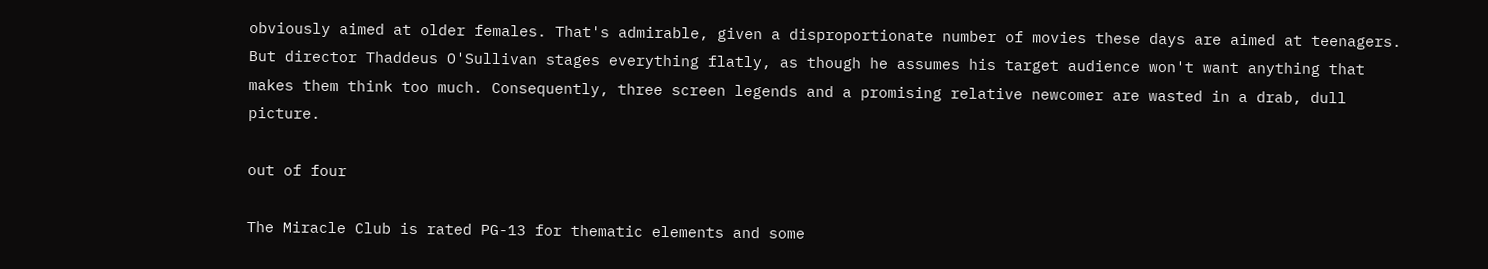obviously aimed at older females. That's admirable, given a disproportionate number of movies these days are aimed at teenagers. But director Thaddeus O'Sullivan stages everything flatly, as though he assumes his target audience won't want anything that makes them think too much. Consequently, three screen legends and a promising relative newcomer are wasted in a drab, dull picture.

out of four

The Miracle Club is rated PG-13 for thematic elements and some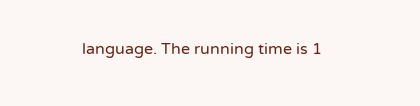language. The running time is 1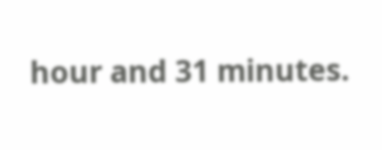hour and 31 minutes.